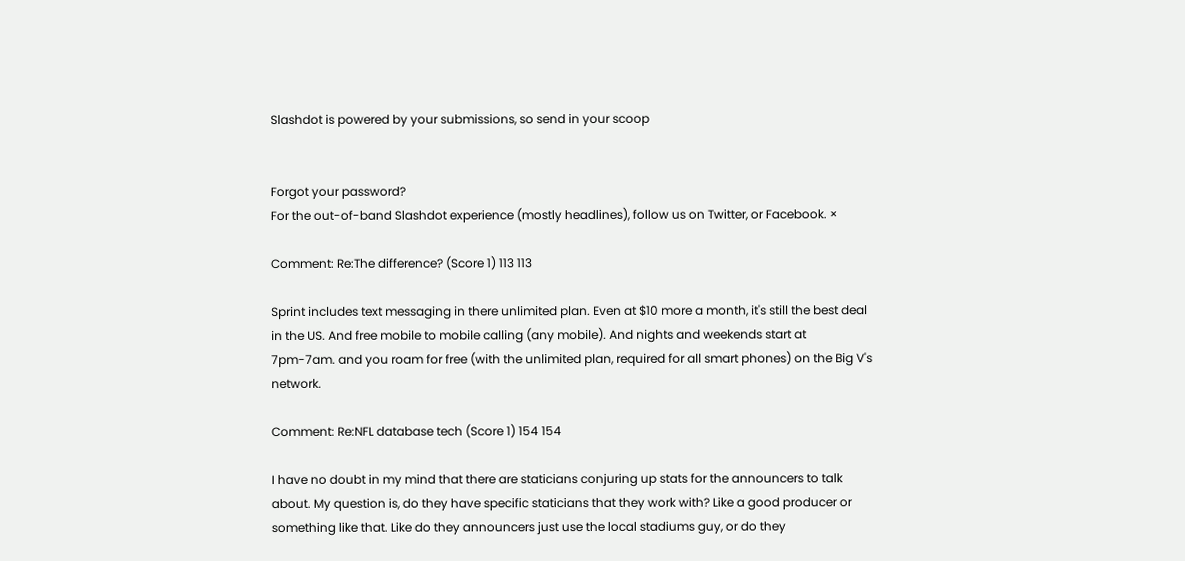Slashdot is powered by your submissions, so send in your scoop


Forgot your password?
For the out-of-band Slashdot experience (mostly headlines), follow us on Twitter, or Facebook. ×

Comment: Re:The difference? (Score 1) 113 113

Sprint includes text messaging in there unlimited plan. Even at $10 more a month, it's still the best deal in the US. And free mobile to mobile calling (any mobile). And nights and weekends start at 7pm-7am. and you roam for free (with the unlimited plan, required for all smart phones) on the Big V's network.

Comment: Re:NFL database tech (Score 1) 154 154

I have no doubt in my mind that there are staticians conjuring up stats for the announcers to talk about. My question is, do they have specific staticians that they work with? Like a good producer or something like that. Like do they announcers just use the local stadiums guy, or do they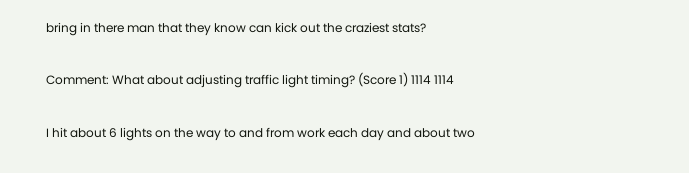bring in there man that they know can kick out the craziest stats?

Comment: What about adjusting traffic light timing? (Score 1) 1114 1114

I hit about 6 lights on the way to and from work each day and about two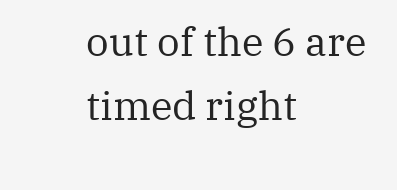out of the 6 are timed right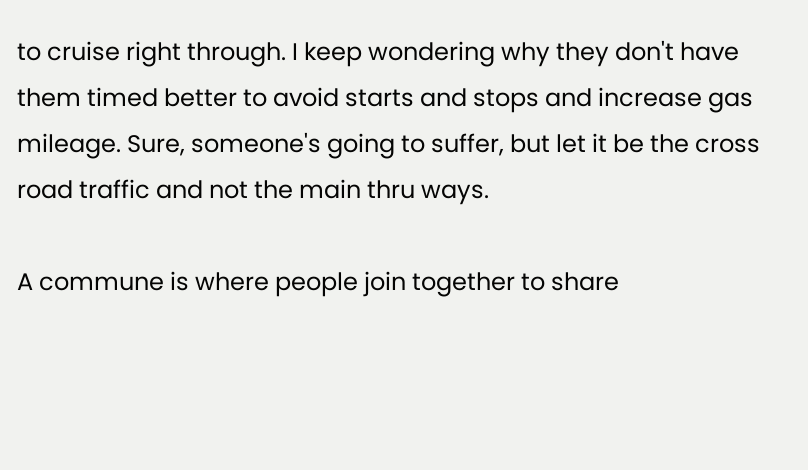to cruise right through. I keep wondering why they don't have them timed better to avoid starts and stops and increase gas mileage. Sure, someone's going to suffer, but let it be the cross road traffic and not the main thru ways.

A commune is where people join together to share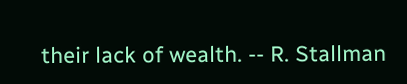their lack of wealth. -- R. Stallman